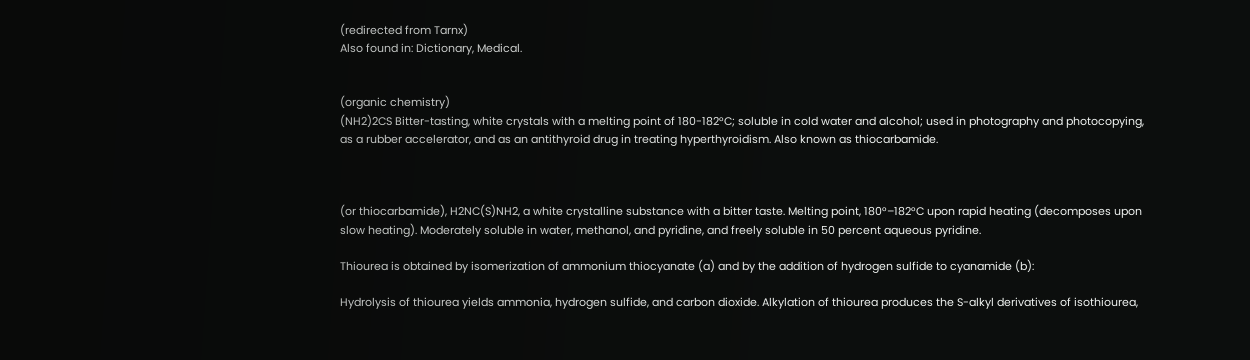(redirected from Tarnx)
Also found in: Dictionary, Medical.


(organic chemistry)
(NH2)2CS Bitter-tasting, white crystals with a melting point of 180-182°C; soluble in cold water and alcohol; used in photography and photocopying, as a rubber accelerator, and as an antithyroid drug in treating hyperthyroidism. Also known as thiocarbamide.



(or thiocarbamide), H2NC(S)NH2, a white crystalline substance with a bitter taste. Melting point, 180°–182°C upon rapid heating (decomposes upon slow heating). Moderately soluble in water, methanol, and pyridine, and freely soluble in 50 percent aqueous pyridine.

Thiourea is obtained by isomerization of ammonium thiocyanate (a) and by the addition of hydrogen sulfide to cyanamide (b):

Hydrolysis of thiourea yields ammonia, hydrogen sulfide, and carbon dioxide. Alkylation of thiourea produces the S-alkyl derivatives of isothiourea,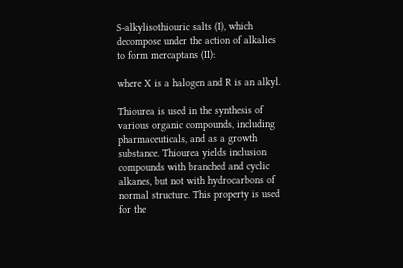S-alkylisothiouric salts (I), which decompose under the action of alkalies to form mercaptans (II):

where X is a halogen and R is an alkyl.

Thiourea is used in the synthesis of various organic compounds, including pharmaceuticals, and as a growth substance. Thiourea yields inclusion compounds with branched and cyclic alkanes, but not with hydrocarbons of normal structure. This property is used for the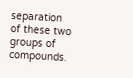separation of these two groups of compounds.